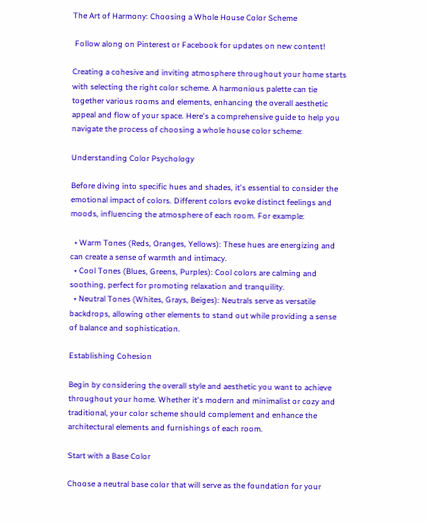The Art of Harmony: Choosing a Whole House Color Scheme

 Follow along on Pinterest or Facebook for updates on new content!

Creating a cohesive and inviting atmosphere throughout your home starts with selecting the right color scheme. A harmonious palette can tie together various rooms and elements, enhancing the overall aesthetic appeal and flow of your space. Here's a comprehensive guide to help you navigate the process of choosing a whole house color scheme:

Understanding Color Psychology

Before diving into specific hues and shades, it's essential to consider the emotional impact of colors. Different colors evoke distinct feelings and moods, influencing the atmosphere of each room. For example:

  • Warm Tones (Reds, Oranges, Yellows): These hues are energizing and can create a sense of warmth and intimacy.
  • Cool Tones (Blues, Greens, Purples): Cool colors are calming and soothing, perfect for promoting relaxation and tranquility.
  • Neutral Tones (Whites, Grays, Beiges): Neutrals serve as versatile backdrops, allowing other elements to stand out while providing a sense of balance and sophistication.

Establishing Cohesion

Begin by considering the overall style and aesthetic you want to achieve throughout your home. Whether it's modern and minimalist or cozy and traditional, your color scheme should complement and enhance the architectural elements and furnishings of each room.

Start with a Base Color

Choose a neutral base color that will serve as the foundation for your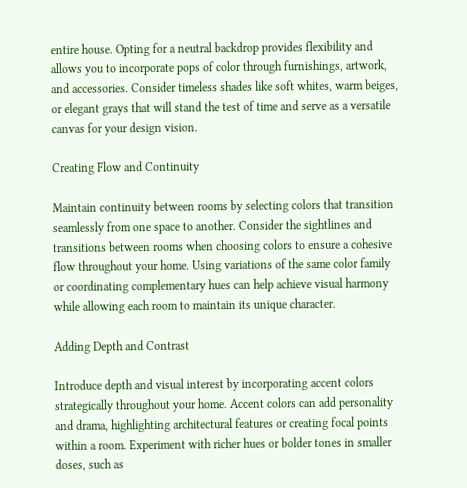entire house. Opting for a neutral backdrop provides flexibility and allows you to incorporate pops of color through furnishings, artwork, and accessories. Consider timeless shades like soft whites, warm beiges, or elegant grays that will stand the test of time and serve as a versatile canvas for your design vision.

Creating Flow and Continuity

Maintain continuity between rooms by selecting colors that transition seamlessly from one space to another. Consider the sightlines and transitions between rooms when choosing colors to ensure a cohesive flow throughout your home. Using variations of the same color family or coordinating complementary hues can help achieve visual harmony while allowing each room to maintain its unique character.

Adding Depth and Contrast

Introduce depth and visual interest by incorporating accent colors strategically throughout your home. Accent colors can add personality and drama, highlighting architectural features or creating focal points within a room. Experiment with richer hues or bolder tones in smaller doses, such as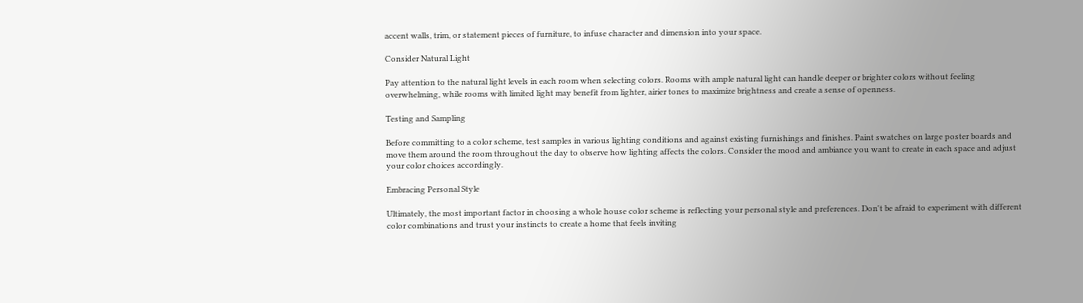accent walls, trim, or statement pieces of furniture, to infuse character and dimension into your space.

Consider Natural Light

Pay attention to the natural light levels in each room when selecting colors. Rooms with ample natural light can handle deeper or brighter colors without feeling overwhelming, while rooms with limited light may benefit from lighter, airier tones to maximize brightness and create a sense of openness.

Testing and Sampling

Before committing to a color scheme, test samples in various lighting conditions and against existing furnishings and finishes. Paint swatches on large poster boards and move them around the room throughout the day to observe how lighting affects the colors. Consider the mood and ambiance you want to create in each space and adjust your color choices accordingly.

Embracing Personal Style

Ultimately, the most important factor in choosing a whole house color scheme is reflecting your personal style and preferences. Don't be afraid to experiment with different color combinations and trust your instincts to create a home that feels inviting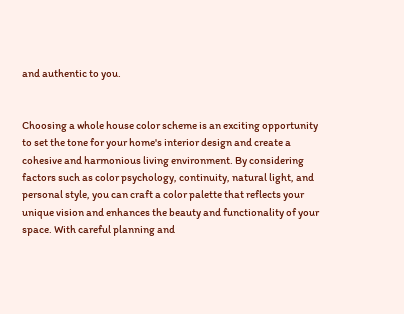and authentic to you.


Choosing a whole house color scheme is an exciting opportunity to set the tone for your home's interior design and create a cohesive and harmonious living environment. By considering factors such as color psychology, continuity, natural light, and personal style, you can craft a color palette that reflects your unique vision and enhances the beauty and functionality of your space. With careful planning and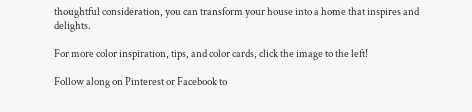thoughtful consideration, you can transform your house into a home that inspires and delights.

For more color inspiration, tips, and color cards, click the image to the left!

Follow along on Pinterest or Facebook to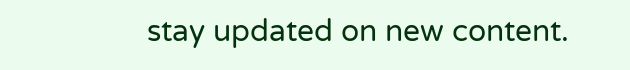stay updated on new content.